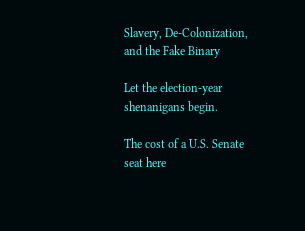Slavery, De-Colonization, and the Fake Binary

Let the election-year shenanigans begin.

The cost of a U.S. Senate seat here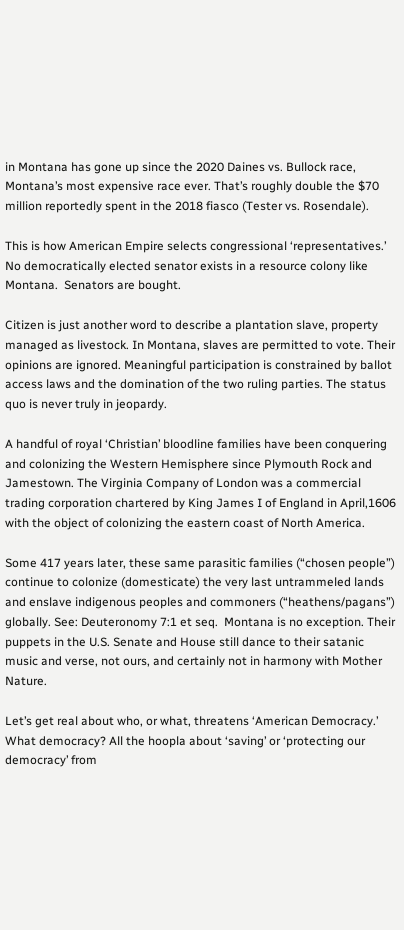in Montana has gone up since the 2020 Daines vs. Bullock race, Montana’s most expensive race ever. That’s roughly double the $70 million reportedly spent in the 2018 fiasco (Tester vs. Rosendale).

This is how American Empire selects congressional ‘representatives.’  No democratically elected senator exists in a resource colony like Montana.  Senators are bought.

Citizen is just another word to describe a plantation slave, property managed as livestock. In Montana, slaves are permitted to vote. Their opinions are ignored. Meaningful participation is constrained by ballot access laws and the domination of the two ruling parties. The status quo is never truly in jeopardy.

A handful of royal ‘Christian’ bloodline families have been conquering and colonizing the Western Hemisphere since Plymouth Rock and Jamestown. The Virginia Company of London was a commercial trading corporation chartered by King James I of England in April,1606 with the object of colonizing the eastern coast of North America.

Some 417 years later, these same parasitic families (“chosen people”) continue to colonize (domesticate) the very last untrammeled lands and enslave indigenous peoples and commoners (“heathens/pagans”) globally. See: Deuteronomy 7:1 et seq.  Montana is no exception. Their puppets in the U.S. Senate and House still dance to their satanic music and verse, not ours, and certainly not in harmony with Mother Nature.

Let’s get real about who, or what, threatens ‘American Democracy.’ What democracy? All the hoopla about ‘saving’ or ‘protecting our democracy’ from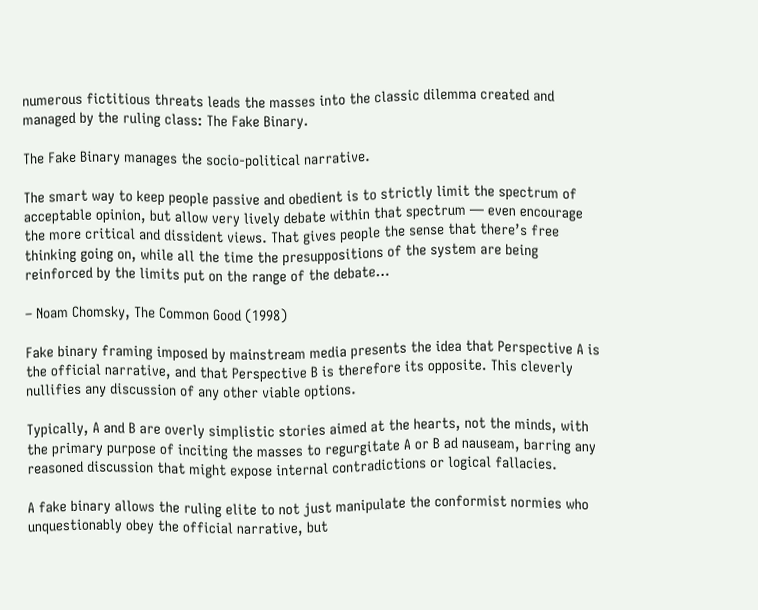numerous fictitious threats leads the masses into the classic dilemma created and managed by the ruling class: The Fake Binary.

The Fake Binary manages the socio-political narrative.

The smart way to keep people passive and obedient is to strictly limit the spectrum of acceptable opinion, but allow very lively debate within that spectrum — even encourage the more critical and dissident views. That gives people the sense that there’s free thinking going on, while all the time the presuppositions of the system are being reinforced by the limits put on the range of the debate…

– Noam Chomsky, The Common Good (1998)

Fake binary framing imposed by mainstream media presents the idea that Perspective A is the official narrative, and that Perspective B is therefore its opposite. This cleverly nullifies any discussion of any other viable options.

Typically, A and B are overly simplistic stories aimed at the hearts, not the minds, with the primary purpose of inciting the masses to regurgitate A or B ad nauseam, barring any reasoned discussion that might expose internal contradictions or logical fallacies.

A fake binary allows the ruling elite to not just manipulate the conformist normies who unquestionably obey the official narrative, but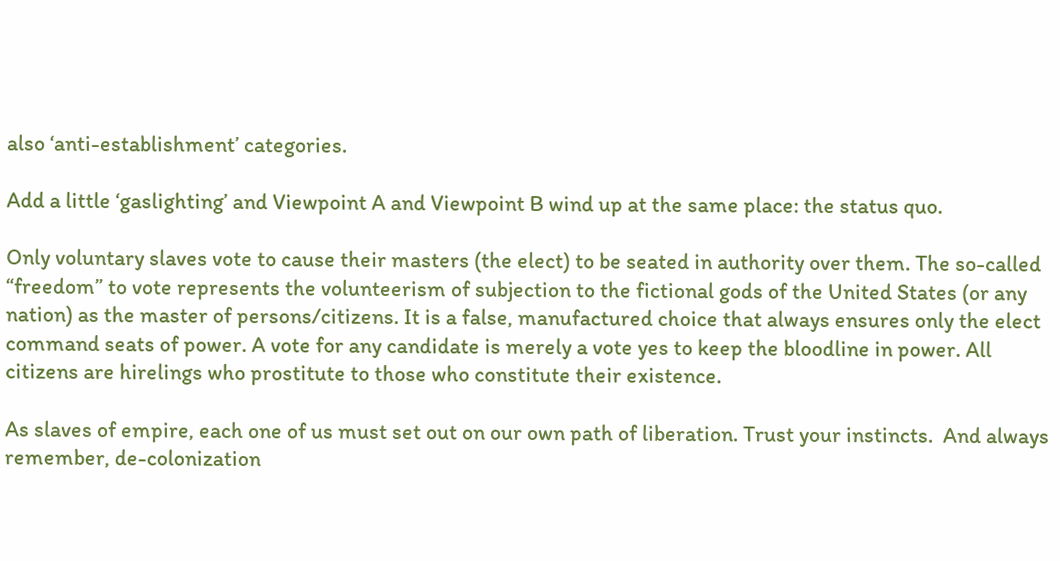also ‘anti-establishment’ categories.

Add a little ‘gaslighting’ and Viewpoint A and Viewpoint B wind up at the same place: the status quo.

Only voluntary slaves vote to cause their masters (the elect) to be seated in authority over them. The so-called “freedom” to vote represents the volunteerism of subjection to the fictional gods of the United States (or any nation) as the master of persons/citizens. It is a false, manufactured choice that always ensures only the elect command seats of power. A vote for any candidate is merely a vote yes to keep the bloodline in power. All citizens are hirelings who prostitute to those who constitute their existence.

As slaves of empire, each one of us must set out on our own path of liberation. Trust your instincts.  And always remember, de-colonization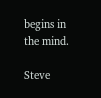begins in the mind.

Steve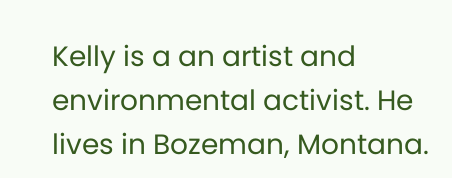Kelly is a an artist and environmental activist. He lives in Bozeman, Montana.